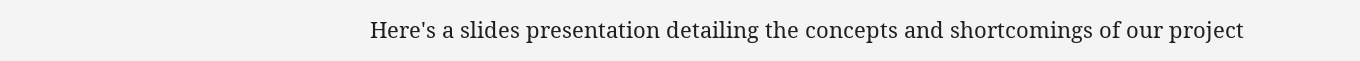Here's a slides presentation detailing the concepts and shortcomings of our project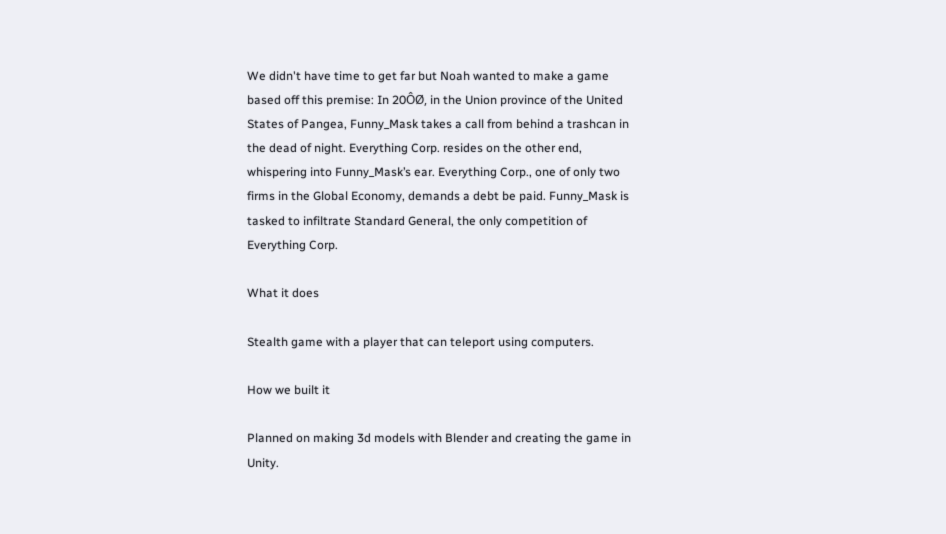We didn't have time to get far but Noah wanted to make a game based off this premise: In 20ÔØ, in the Union province of the United States of Pangea, Funny_Mask takes a call from behind a trashcan in the dead of night. Everything Corp. resides on the other end, whispering into Funny_Mask’s ear. Everything Corp., one of only two firms in the Global Economy, demands a debt be paid. Funny_Mask is tasked to infiltrate Standard General, the only competition of Everything Corp.

What it does

Stealth game with a player that can teleport using computers.

How we built it

Planned on making 3d models with Blender and creating the game in Unity.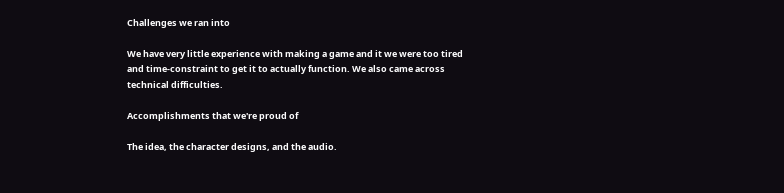Challenges we ran into

We have very little experience with making a game and it we were too tired and time-constraint to get it to actually function. We also came across technical difficulties.

Accomplishments that we're proud of

The idea, the character designs, and the audio.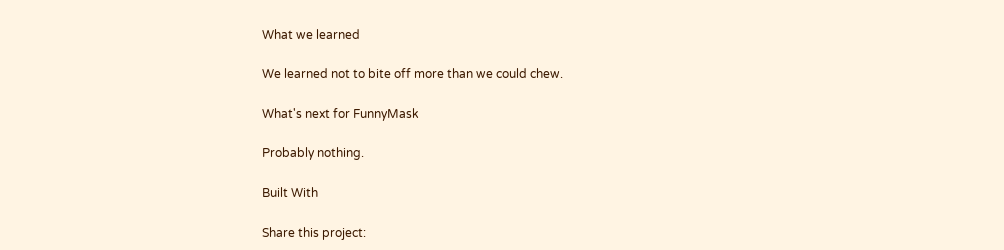What we learned

We learned not to bite off more than we could chew.

What's next for FunnyMask

Probably nothing.

Built With

Share this project: